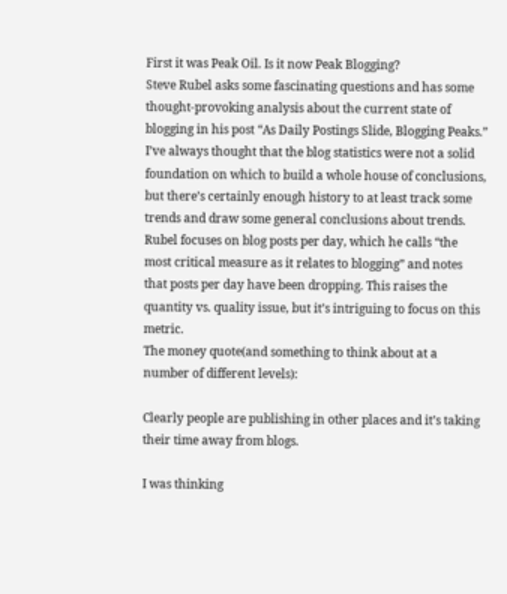First it was Peak Oil. Is it now Peak Blogging?
Steve Rubel asks some fascinating questions and has some thought-provoking analysis about the current state of blogging in his post “As Daily Postings Slide, Blogging Peaks.”
I’ve always thought that the blog statistics were not a solid foundation on which to build a whole house of conclusions, but there’s certainly enough history to at least track some trends and draw some general conclusions about trends.
Rubel focuses on blog posts per day, which he calls “the most critical measure as it relates to blogging” and notes that posts per day have been dropping. This raises the quantity vs. quality issue, but it’s intriguing to focus on this metric.
The money quote(and something to think about at a number of different levels):

Clearly people are publishing in other places and it’s taking their time away from blogs.

I was thinking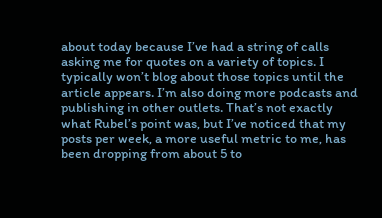about today because I’ve had a string of calls asking me for quotes on a variety of topics. I typically won’t blog about those topics until the article appears. I’m also doing more podcasts and publishing in other outlets. That’s not exactly what Rubel’s point was, but I’ve noticed that my posts per week, a more useful metric to me, has been dropping from about 5 to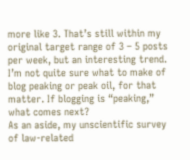more like 3. That’s still within my original target range of 3 – 5 posts per week, but an interesting trend.
I’m not quite sure what to make of blog peaking or peak oil, for that matter. If blogging is “peaking,” what comes next?
As an aside, my unscientific survey of law-related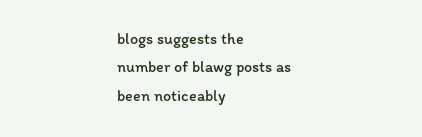blogs suggests the number of blawg posts as been noticeably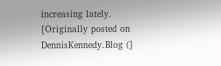increasing lately.
[Originally posted on DennisKennedy.Blog (]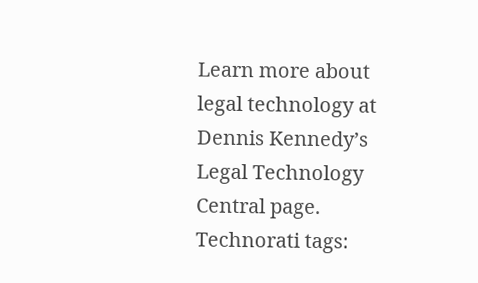Learn more about legal technology at Dennis Kennedy’s Legal Technology Central page.
Technorati tags: